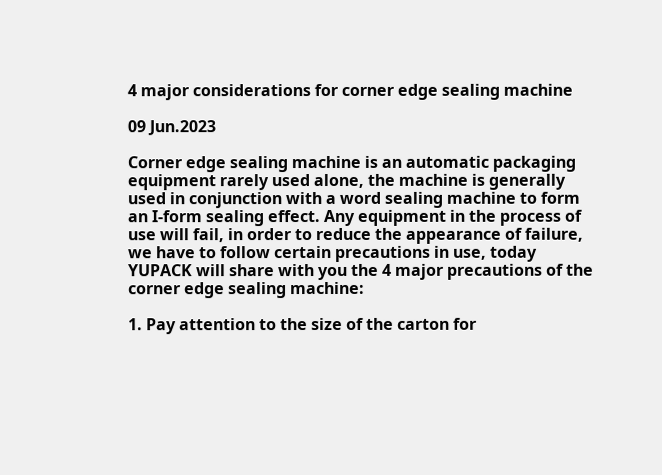4 major considerations for corner edge sealing machine

09 Jun.2023

Corner edge sealing machine is an automatic packaging equipment rarely used alone, the machine is generally used in conjunction with a word sealing machine to form an I-form sealing effect. Any equipment in the process of use will fail, in order to reduce the appearance of failure, we have to follow certain precautions in use, today YUPACK will share with you the 4 major precautions of the corner edge sealing machine:

1. Pay attention to the size of the carton for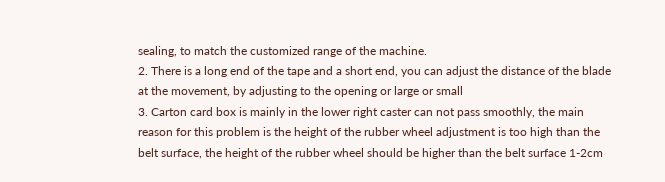sealing, to match the customized range of the machine.
2. There is a long end of the tape and a short end, you can adjust the distance of the blade at the movement, by adjusting to the opening or large or small
3. Carton card box is mainly in the lower right caster can not pass smoothly, the main reason for this problem is the height of the rubber wheel adjustment is too high than the belt surface, the height of the rubber wheel should be higher than the belt surface 1-2cm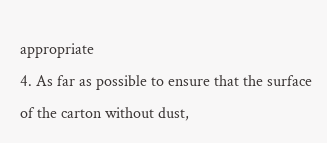appropriate
4. As far as possible to ensure that the surface of the carton without dust,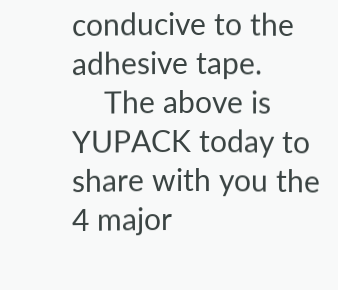conducive to the adhesive tape.
    The above is YUPACK today to share with you the 4 major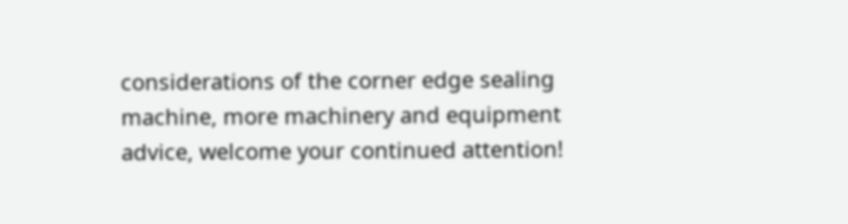considerations of the corner edge sealing machine, more machinery and equipment advice, welcome your continued attention!